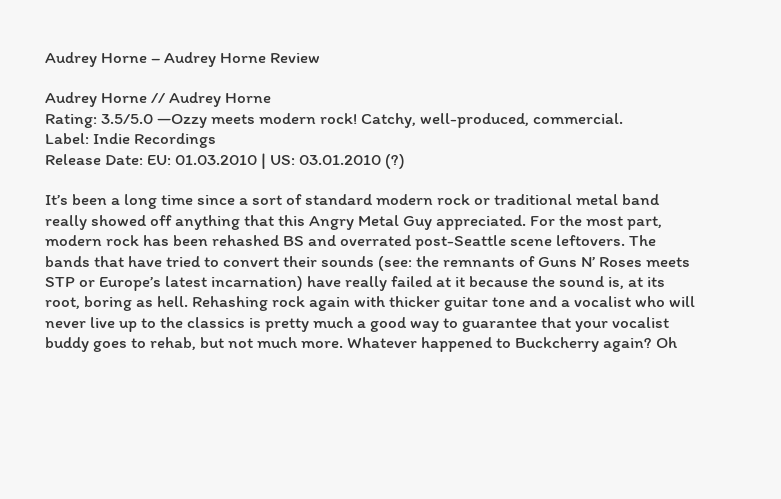Audrey Horne – Audrey Horne Review

Audrey Horne // Audrey Horne
Rating: 3.5/5.0 —Ozzy meets modern rock! Catchy, well-produced, commercial.
Label: Indie Recordings
Release Date: EU: 01.03.2010 | US: 03.01.2010 (?)

It’s been a long time since a sort of standard modern rock or traditional metal band really showed off anything that this Angry Metal Guy appreciated. For the most part, modern rock has been rehashed BS and overrated post-Seattle scene leftovers. The bands that have tried to convert their sounds (see: the remnants of Guns N’ Roses meets STP or Europe’s latest incarnation) have really failed at it because the sound is, at its root, boring as hell. Rehashing rock again with thicker guitar tone and a vocalist who will never live up to the classics is pretty much a good way to guarantee that your vocalist buddy goes to rehab, but not much more. Whatever happened to Buckcherry again? Oh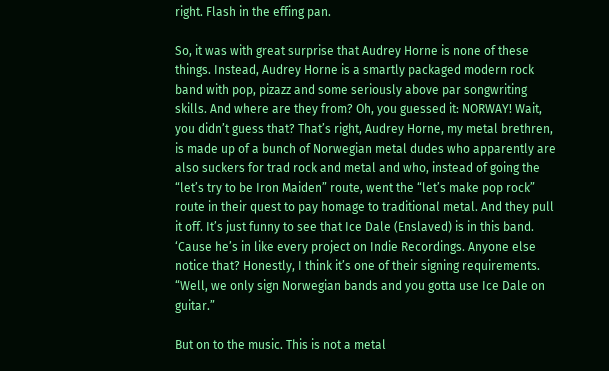right. Flash in the effing pan.

So, it was with great surprise that Audrey Horne is none of these things. Instead, Audrey Horne is a smartly packaged modern rock band with pop, pizazz and some seriously above par songwriting skills. And where are they from? Oh, you guessed it: NORWAY! Wait, you didn’t guess that? That’s right, Audrey Horne, my metal brethren, is made up of a bunch of Norwegian metal dudes who apparently are also suckers for trad rock and metal and who, instead of going the “let’s try to be Iron Maiden” route, went the “let’s make pop rock” route in their quest to pay homage to traditional metal. And they pull it off. It’s just funny to see that Ice Dale (Enslaved) is in this band. ‘Cause he’s in like every project on Indie Recordings. Anyone else notice that? Honestly, I think it’s one of their signing requirements. “Well, we only sign Norwegian bands and you gotta use Ice Dale on guitar.”

But on to the music. This is not a metal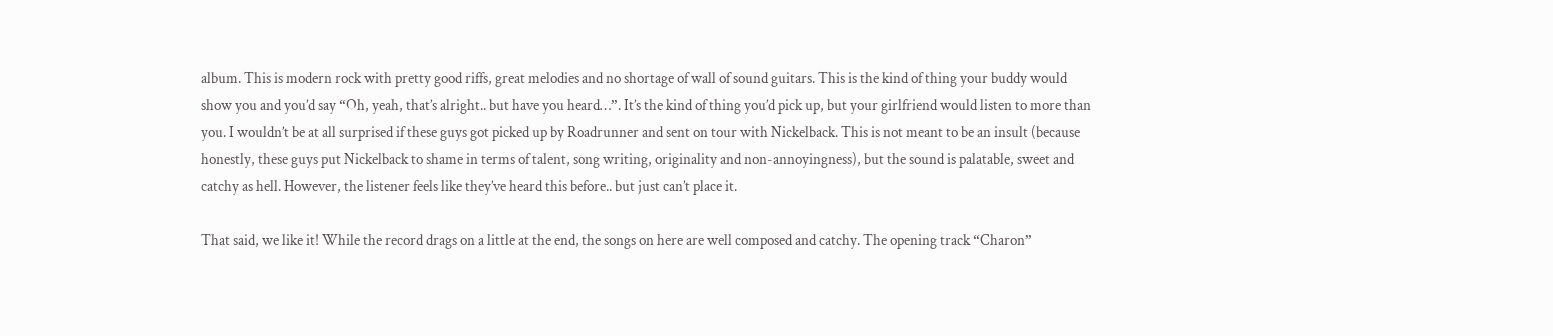album. This is modern rock with pretty good riffs, great melodies and no shortage of wall of sound guitars. This is the kind of thing your buddy would show you and you’d say “Oh, yeah, that’s alright.. but have you heard…”. It’s the kind of thing you’d pick up, but your girlfriend would listen to more than you. I wouldn’t be at all surprised if these guys got picked up by Roadrunner and sent on tour with Nickelback. This is not meant to be an insult (because honestly, these guys put Nickelback to shame in terms of talent, song writing, originality and non-annoyingness), but the sound is palatable, sweet and catchy as hell. However, the listener feels like they’ve heard this before.. but just can’t place it.

That said, we like it! While the record drags on a little at the end, the songs on here are well composed and catchy. The opening track “Charon”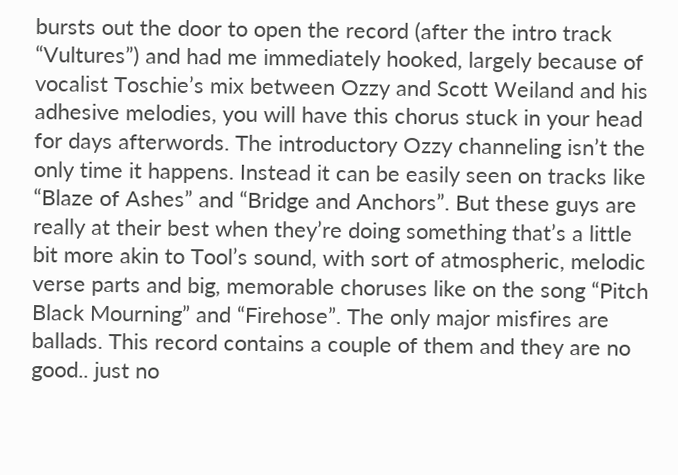bursts out the door to open the record (after the intro track “Vultures”) and had me immediately hooked, largely because of vocalist Toschie’s mix between Ozzy and Scott Weiland and his adhesive melodies, you will have this chorus stuck in your head for days afterwords. The introductory Ozzy channeling isn’t the only time it happens. Instead it can be easily seen on tracks like “Blaze of Ashes” and “Bridge and Anchors”. But these guys are really at their best when they’re doing something that’s a little bit more akin to Tool’s sound, with sort of atmospheric, melodic verse parts and big, memorable choruses like on the song “Pitch Black Mourning” and “Firehose”. The only major misfires are ballads. This record contains a couple of them and they are no good.. just no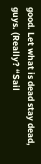good. Let what is dead stay dead, guys. (Really? “Sail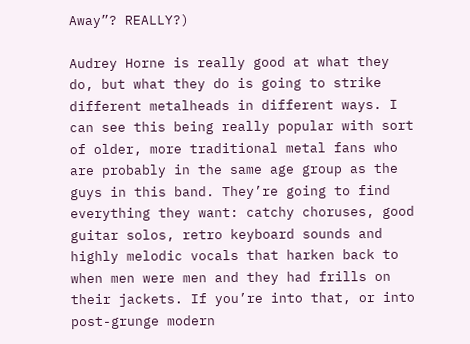Away”? REALLY?)

Audrey Horne is really good at what they do, but what they do is going to strike different metalheads in different ways. I can see this being really popular with sort of older, more traditional metal fans who are probably in the same age group as the guys in this band. They’re going to find everything they want: catchy choruses, good guitar solos, retro keyboard sounds and highly melodic vocals that harken back to when men were men and they had frills on their jackets. If you’re into that, or into post-grunge modern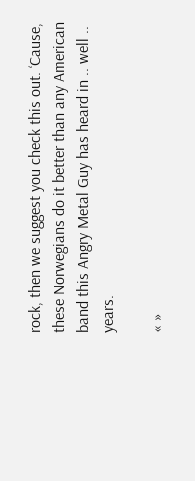rock, then we suggest you check this out. ‘Cause, these Norwegians do it better than any American band this Angry Metal Guy has heard in .. well .. years.

« »